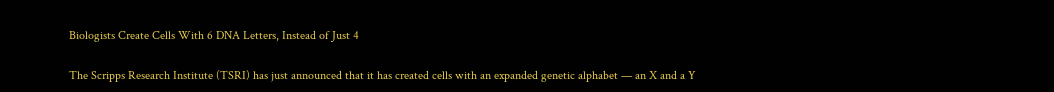Biologists Create Cells With 6 DNA Letters, Instead of Just 4

The Scripps Research Institute (TSRI) has just announced that it has created cells with an expanded genetic alphabet — an X and a Y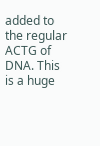added to the regular ACTG of DNA. This is a huge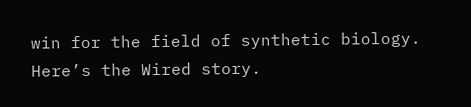win for the field of synthetic biology. Here’s the Wired story.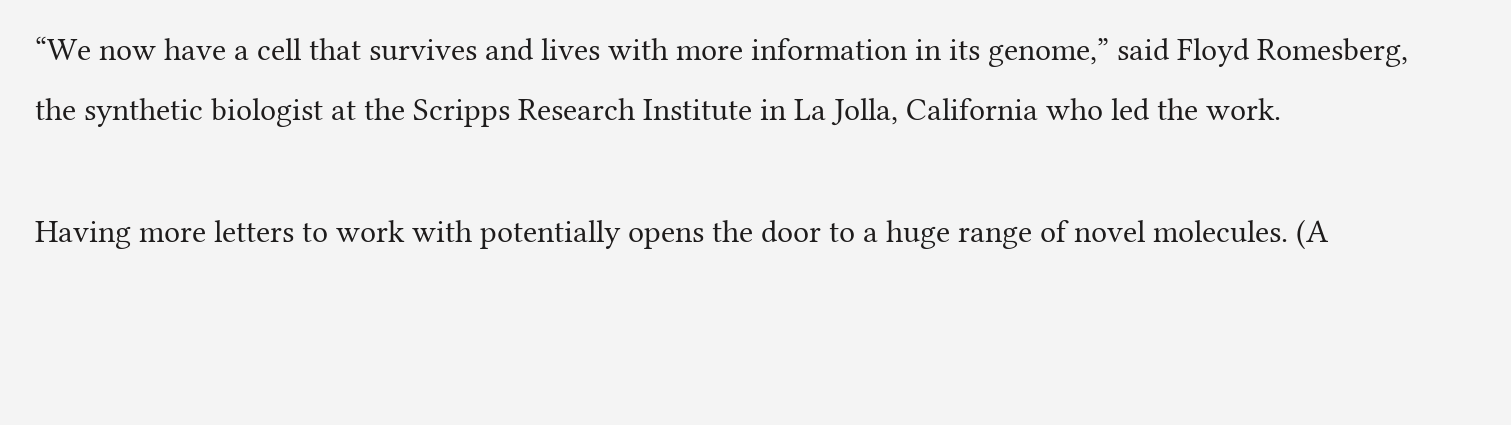“We now have a cell that survives and lives with more information in its genome,” said Floyd Romesberg, the synthetic biologist at the Scripps Research Institute in La Jolla, California who led the work.

Having more letters to work with potentially opens the door to a huge range of novel molecules. (A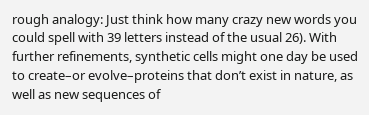rough analogy: Just think how many crazy new words you could spell with 39 letters instead of the usual 26). With further refinements, synthetic cells might one day be used to create–or evolve–proteins that don’t exist in nature, as well as new sequences of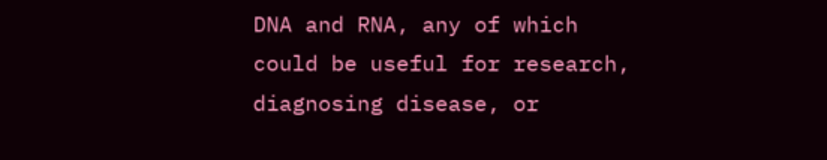DNA and RNA, any of which could be useful for research, diagnosing disease, or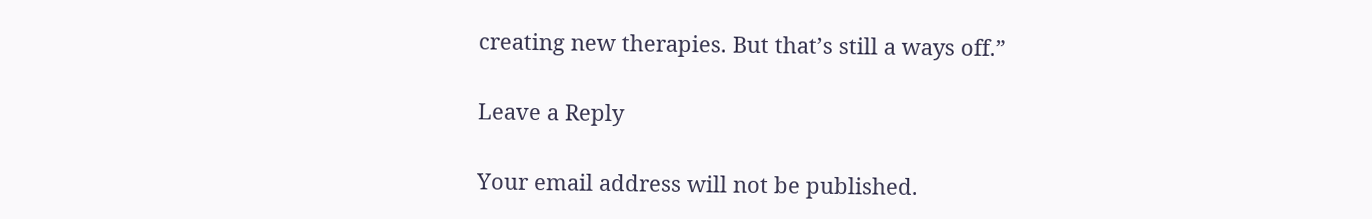creating new therapies. But that’s still a ways off.”

Leave a Reply

Your email address will not be published.